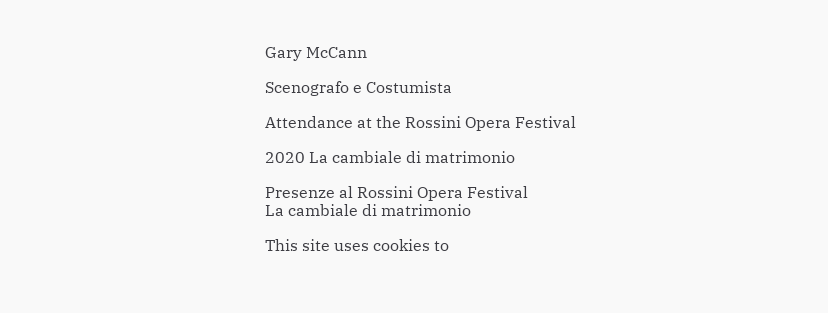Gary McCann

Scenografo e Costumista

Attendance at the Rossini Opera Festival

2020 La cambiale di matrimonio

Presenze al Rossini Opera Festival
La cambiale di matrimonio

This site uses cookies to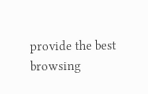provide the best browsing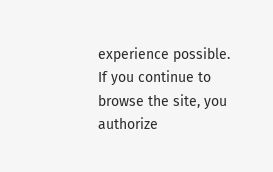experience possible. If you continue to browse the site, you authorize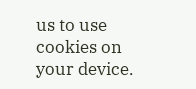us to use cookies on your device.